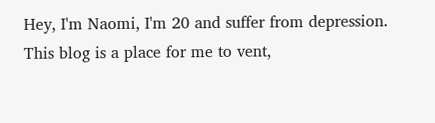Hey, I'm Naomi, I'm 20 and suffer from depression. This blog is a place for me to vent,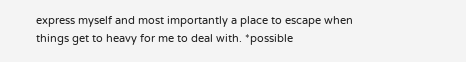express myself and most importantly a place to escape when things get to heavy for me to deal with. *possible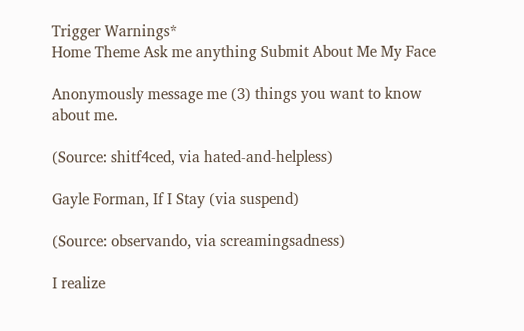Trigger Warnings*
Home Theme Ask me anything Submit About Me My Face

Anonymously message me (3) things you want to know about me.

(Source: shitf4ced, via hated-and-helpless)

Gayle Forman, If I Stay (via suspend)

(Source: observando, via screamingsadness)

I realize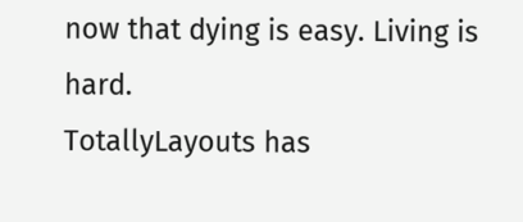now that dying is easy. Living is hard.
TotallyLayouts has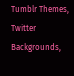Tumblr Themes, Twitter Backgrounds,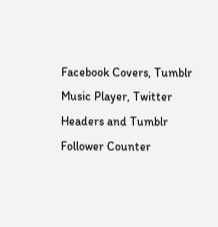Facebook Covers, Tumblr Music Player, Twitter Headers and Tumblr Follower Counter